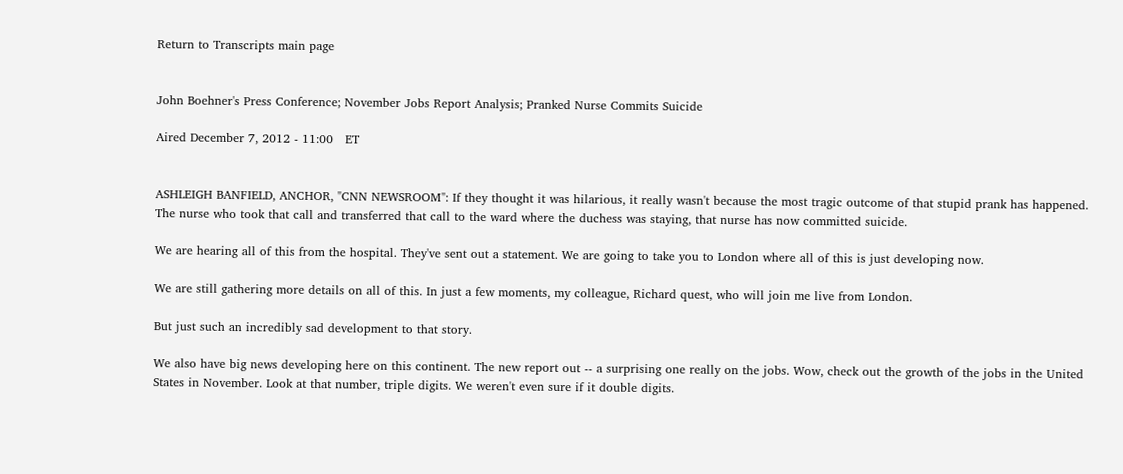Return to Transcripts main page


John Boehner's Press Conference; November Jobs Report Analysis; Pranked Nurse Commits Suicide

Aired December 7, 2012 - 11:00   ET


ASHLEIGH BANFIELD, ANCHOR, "CNN NEWSROOM": If they thought it was hilarious, it really wasn't because the most tragic outcome of that stupid prank has happened. The nurse who took that call and transferred that call to the ward where the duchess was staying, that nurse has now committed suicide.

We are hearing all of this from the hospital. They've sent out a statement. We are going to take you to London where all of this is just developing now.

We are still gathering more details on all of this. In just a few moments, my colleague, Richard quest, who will join me live from London.

But just such an incredibly sad development to that story.

We also have big news developing here on this continent. The new report out -- a surprising one really on the jobs. Wow, check out the growth of the jobs in the United States in November. Look at that number, triple digits. We weren't even sure if it double digits.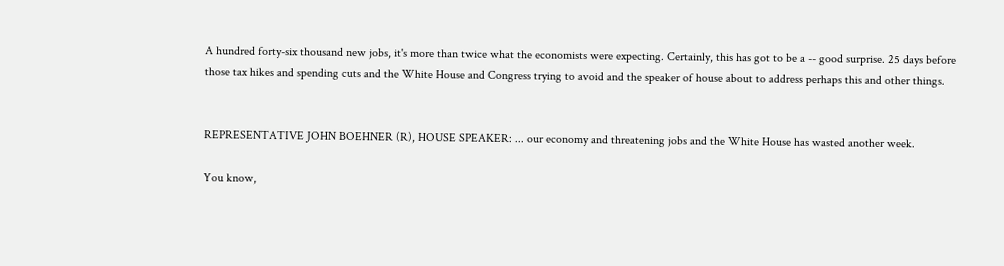A hundred forty-six thousand new jobs, it's more than twice what the economists were expecting. Certainly, this has got to be a -- good surprise. 25 days before those tax hikes and spending cuts and the White House and Congress trying to avoid and the speaker of house about to address perhaps this and other things.


REPRESENTATIVE JOHN BOEHNER (R), HOUSE SPEAKER: ... our economy and threatening jobs and the White House has wasted another week.

You know,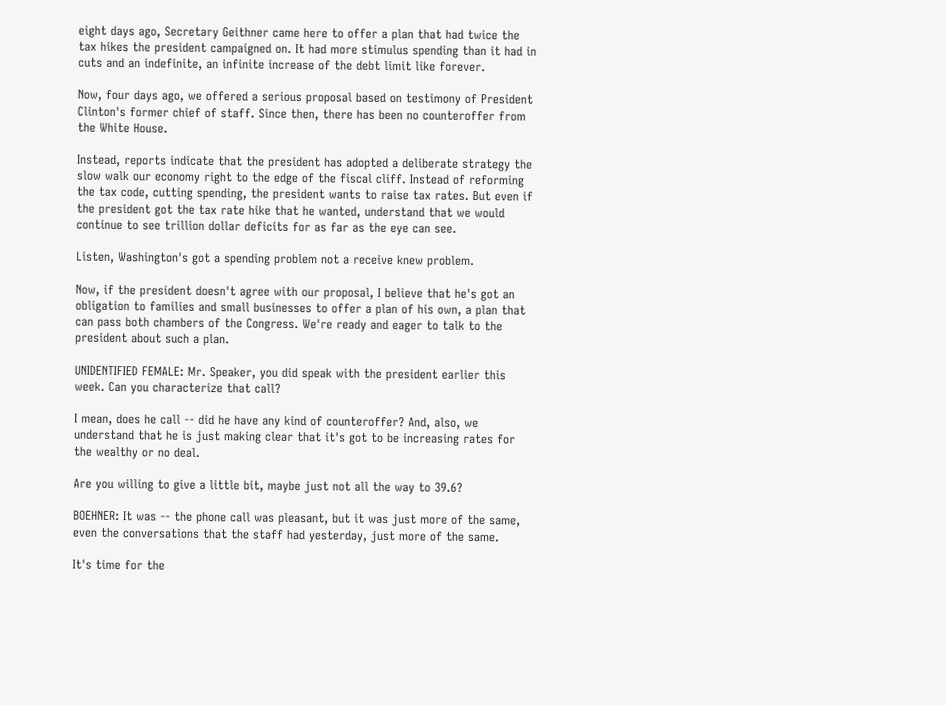eight days ago, Secretary Geithner came here to offer a plan that had twice the tax hikes the president campaigned on. It had more stimulus spending than it had in cuts and an indefinite, an infinite increase of the debt limit like forever.

Now, four days ago, we offered a serious proposal based on testimony of President Clinton's former chief of staff. Since then, there has been no counteroffer from the White House.

Instead, reports indicate that the president has adopted a deliberate strategy the slow walk our economy right to the edge of the fiscal cliff. Instead of reforming the tax code, cutting spending, the president wants to raise tax rates. But even if the president got the tax rate hike that he wanted, understand that we would continue to see trillion dollar deficits for as far as the eye can see.

Listen, Washington's got a spending problem not a receive knew problem.

Now, if the president doesn't agree with our proposal, I believe that he's got an obligation to families and small businesses to offer a plan of his own, a plan that can pass both chambers of the Congress. We're ready and eager to talk to the president about such a plan.

UNIDENTIFIED FEMALE: Mr. Speaker, you did speak with the president earlier this week. Can you characterize that call?

I mean, does he call -- did he have any kind of counteroffer? And, also, we understand that he is just making clear that it's got to be increasing rates for the wealthy or no deal.

Are you willing to give a little bit, maybe just not all the way to 39.6?

BOEHNER: It was -- the phone call was pleasant, but it was just more of the same, even the conversations that the staff had yesterday, just more of the same.

It's time for the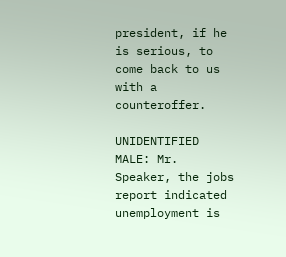president, if he is serious, to come back to us with a counteroffer.

UNIDENTIFIED MALE: Mr. Speaker, the jobs report indicated unemployment is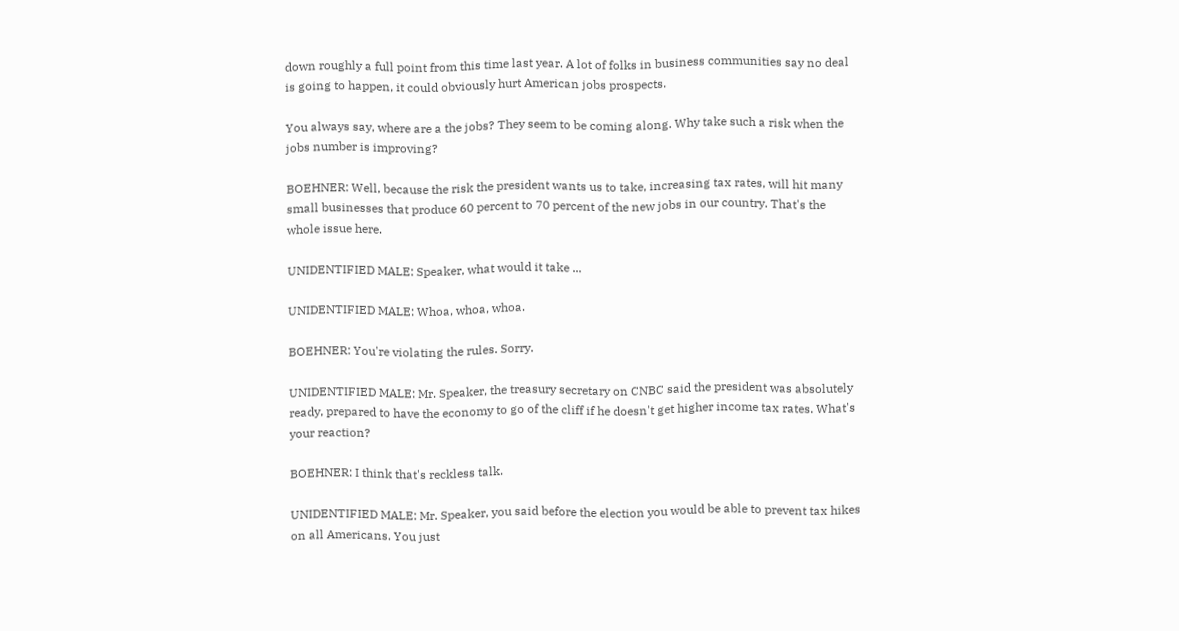down roughly a full point from this time last year. A lot of folks in business communities say no deal is going to happen, it could obviously hurt American jobs prospects.

You always say, where are a the jobs? They seem to be coming along. Why take such a risk when the jobs number is improving?

BOEHNER: Well, because the risk the president wants us to take, increasing tax rates, will hit many small businesses that produce 60 percent to 70 percent of the new jobs in our country. That's the whole issue here.

UNIDENTIFIED MALE: Speaker, what would it take ...

UNIDENTIFIED MALE: Whoa, whoa, whoa.

BOEHNER: You're violating the rules. Sorry.

UNIDENTIFIED MALE: Mr. Speaker, the treasury secretary on CNBC said the president was absolutely ready, prepared to have the economy to go of the cliff if he doesn't get higher income tax rates. What's your reaction?

BOEHNER: I think that's reckless talk.

UNIDENTIFIED MALE: Mr. Speaker, you said before the election you would be able to prevent tax hikes on all Americans. You just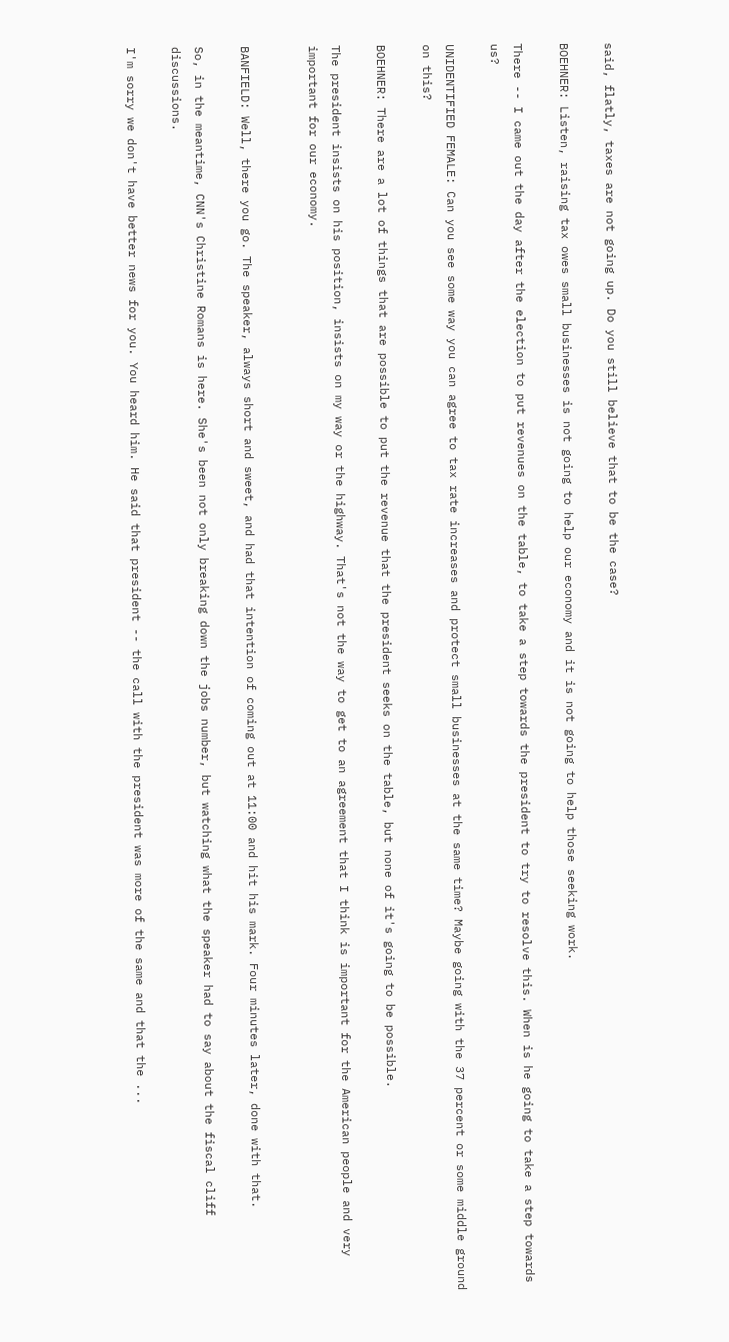said, flatly, taxes are not going up. Do you still believe that to be the case?

BOEHNER: Listen, raising tax owes small businesses is not going to help our economy and it is not going to help those seeking work.

There -- I came out the day after the election to put revenues on the table, to take a step towards the president to try to resolve this. When is he going to take a step towards us?

UNIDENTIFIED FEMALE: Can you see some way you can agree to tax rate increases and protect small businesses at the same time? Maybe going with the 37 percent or some middle ground on this?

BOEHNER: There are a lot of things that are possible to put the revenue that the president seeks on the table, but none of it's going to be possible.

The president insists on his position, insists on my way or the highway. That's not the way to get to an agreement that I think is important for the American people and very important for our economy.


BANFIELD: Well, there you go. The speaker, always short and sweet, and had that intention of coming out at 11:00 and hit his mark. Four minutes later, done with that.

So, in the meantime, CNN's Christine Romans is here. She's been not only breaking down the jobs number, but watching what the speaker had to say about the fiscal cliff discussions.

I'm sorry we don't have better news for you. You heard him. He said that president -- the call with the president was more of the same and that the ...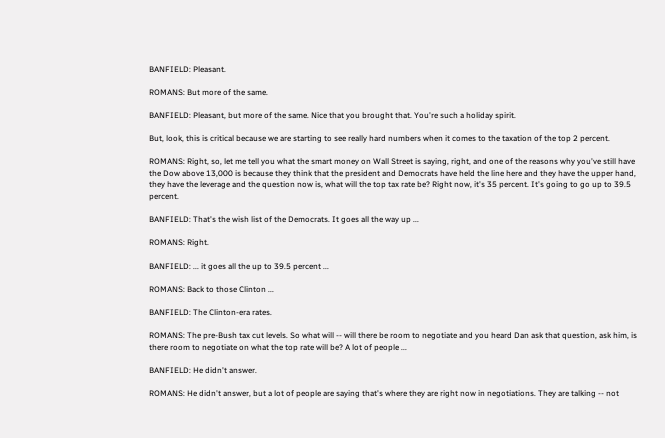BANFIELD: Pleasant.

ROMANS: But more of the same.

BANFIELD: Pleasant, but more of the same. Nice that you brought that. You're such a holiday spirit.

But, look, this is critical because we are starting to see really hard numbers when it comes to the taxation of the top 2 percent.

ROMANS: Right, so, let me tell you what the smart money on Wall Street is saying, right, and one of the reasons why you've still have the Dow above 13,000 is because they think that the president and Democrats have held the line here and they have the upper hand, they have the leverage and the question now is, what will the top tax rate be? Right now, it's 35 percent. It's going to go up to 39.5 percent.

BANFIELD: That's the wish list of the Democrats. It goes all the way up ...

ROMANS: Right.

BANFIELD: ... it goes all the up to 39.5 percent ...

ROMANS: Back to those Clinton ...

BANFIELD: The Clinton-era rates.

ROMANS: The pre-Bush tax cut levels. So what will -- will there be room to negotiate and you heard Dan ask that question, ask him, is there room to negotiate on what the top rate will be? A lot of people ...

BANFIELD: He didn't answer.

ROMANS: He didn't answer, but a lot of people are saying that's where they are right now in negotiations. They are talking -- not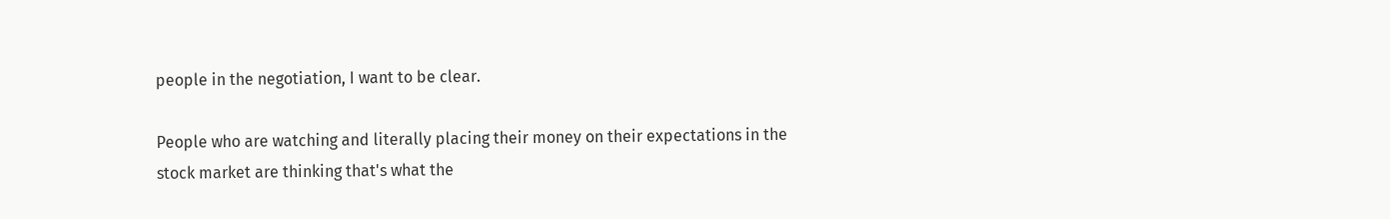people in the negotiation, I want to be clear.

People who are watching and literally placing their money on their expectations in the stock market are thinking that's what the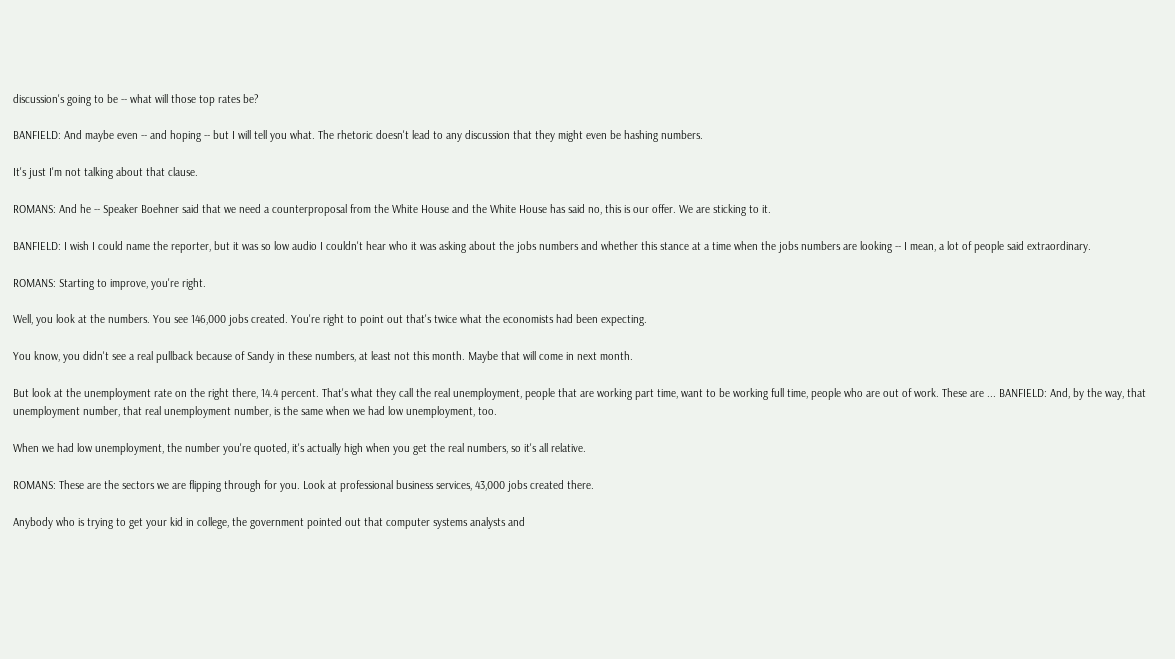discussion's going to be -- what will those top rates be?

BANFIELD: And maybe even -- and hoping -- but I will tell you what. The rhetoric doesn't lead to any discussion that they might even be hashing numbers.

It's just I'm not talking about that clause.

ROMANS: And he -- Speaker Boehner said that we need a counterproposal from the White House and the White House has said no, this is our offer. We are sticking to it.

BANFIELD: I wish I could name the reporter, but it was so low audio I couldn't hear who it was asking about the jobs numbers and whether this stance at a time when the jobs numbers are looking -- I mean, a lot of people said extraordinary.

ROMANS: Starting to improve, you're right.

Well, you look at the numbers. You see 146,000 jobs created. You're right to point out that's twice what the economists had been expecting.

You know, you didn't see a real pullback because of Sandy in these numbers, at least not this month. Maybe that will come in next month.

But look at the unemployment rate on the right there, 14.4 percent. That's what they call the real unemployment, people that are working part time, want to be working full time, people who are out of work. These are ... BANFIELD: And, by the way, that unemployment number, that real unemployment number, is the same when we had low unemployment, too.

When we had low unemployment, the number you're quoted, it's actually high when you get the real numbers, so it's all relative.

ROMANS: These are the sectors we are flipping through for you. Look at professional business services, 43,000 jobs created there.

Anybody who is trying to get your kid in college, the government pointed out that computer systems analysts and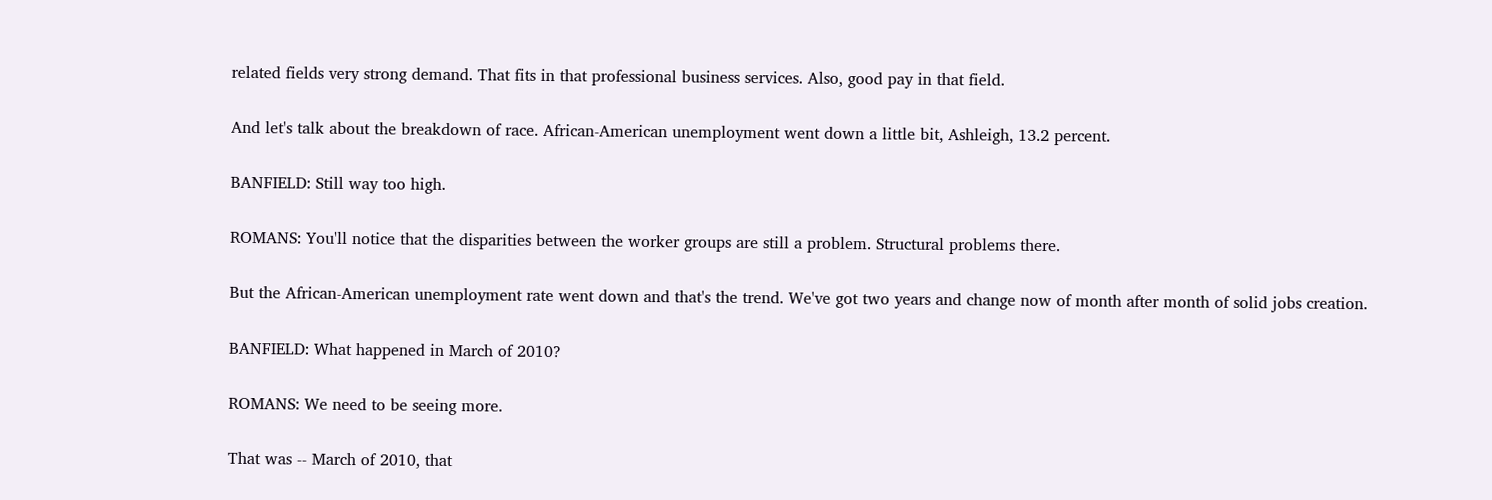related fields very strong demand. That fits in that professional business services. Also, good pay in that field.

And let's talk about the breakdown of race. African-American unemployment went down a little bit, Ashleigh, 13.2 percent.

BANFIELD: Still way too high.

ROMANS: You'll notice that the disparities between the worker groups are still a problem. Structural problems there.

But the African-American unemployment rate went down and that's the trend. We've got two years and change now of month after month of solid jobs creation.

BANFIELD: What happened in March of 2010?

ROMANS: We need to be seeing more.

That was -- March of 2010, that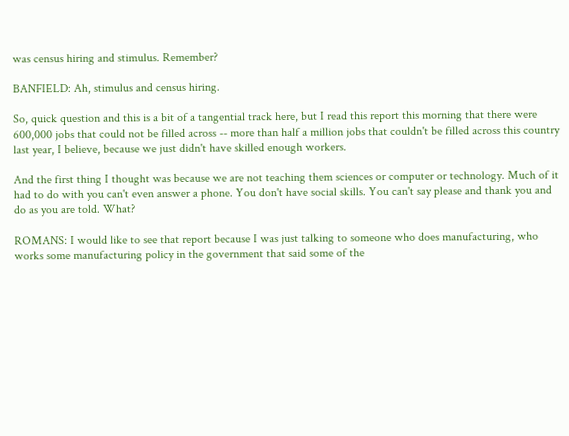was census hiring and stimulus. Remember?

BANFIELD: Ah, stimulus and census hiring.

So, quick question and this is a bit of a tangential track here, but I read this report this morning that there were 600,000 jobs that could not be filled across -- more than half a million jobs that couldn't be filled across this country last year, I believe, because we just didn't have skilled enough workers.

And the first thing I thought was because we are not teaching them sciences or computer or technology. Much of it had to do with you can't even answer a phone. You don't have social skills. You can't say please and thank you and do as you are told. What?

ROMANS: I would like to see that report because I was just talking to someone who does manufacturing, who works some manufacturing policy in the government that said some of the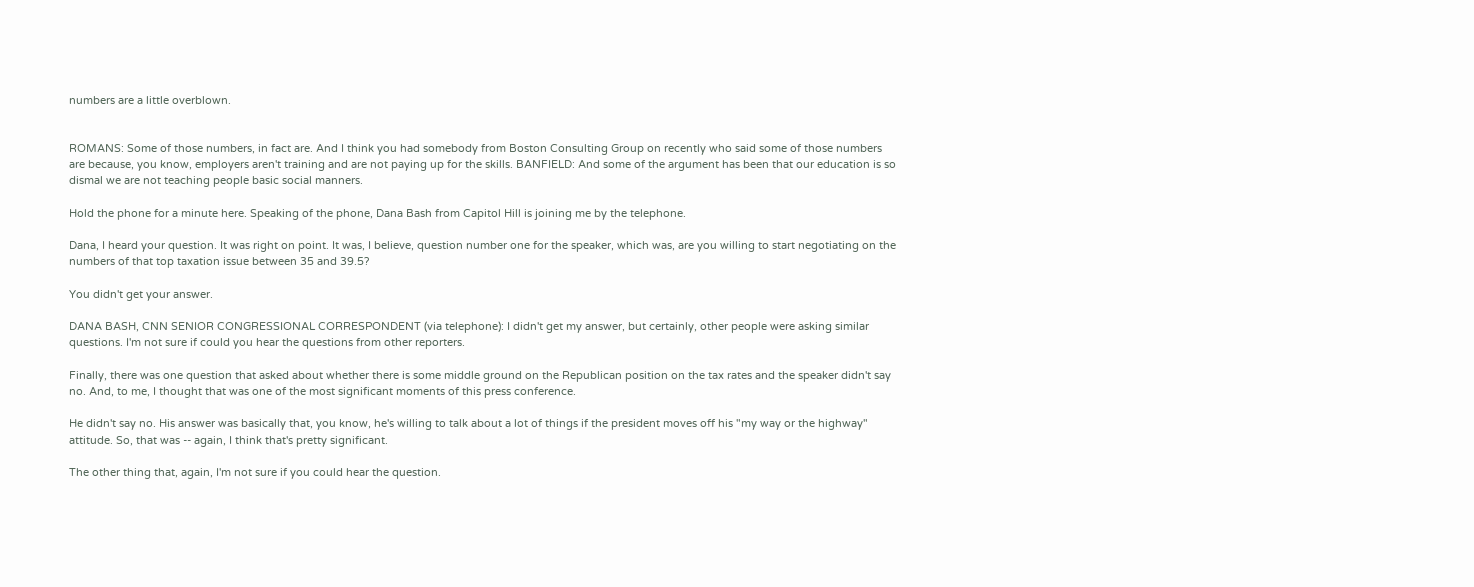numbers are a little overblown.


ROMANS: Some of those numbers, in fact are. And I think you had somebody from Boston Consulting Group on recently who said some of those numbers are because, you know, employers aren't training and are not paying up for the skills. BANFIELD: And some of the argument has been that our education is so dismal we are not teaching people basic social manners.

Hold the phone for a minute here. Speaking of the phone, Dana Bash from Capitol Hill is joining me by the telephone.

Dana, I heard your question. It was right on point. It was, I believe, question number one for the speaker, which was, are you willing to start negotiating on the numbers of that top taxation issue between 35 and 39.5?

You didn't get your answer.

DANA BASH, CNN SENIOR CONGRESSIONAL CORRESPONDENT (via telephone): I didn't get my answer, but certainly, other people were asking similar questions. I'm not sure if could you hear the questions from other reporters.

Finally, there was one question that asked about whether there is some middle ground on the Republican position on the tax rates and the speaker didn't say no. And, to me, I thought that was one of the most significant moments of this press conference.

He didn't say no. His answer was basically that, you know, he's willing to talk about a lot of things if the president moves off his "my way or the highway" attitude. So, that was -- again, I think that's pretty significant.

The other thing that, again, I'm not sure if you could hear the question.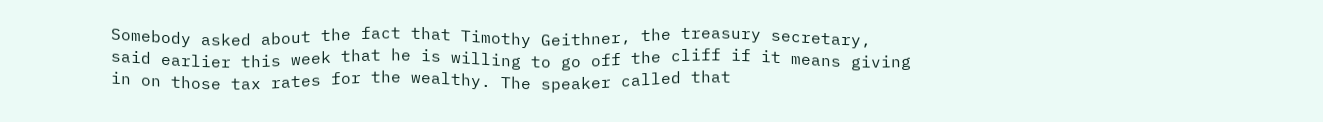Somebody asked about the fact that Timothy Geithner, the treasury secretary, said earlier this week that he is willing to go off the cliff if it means giving in on those tax rates for the wealthy. The speaker called that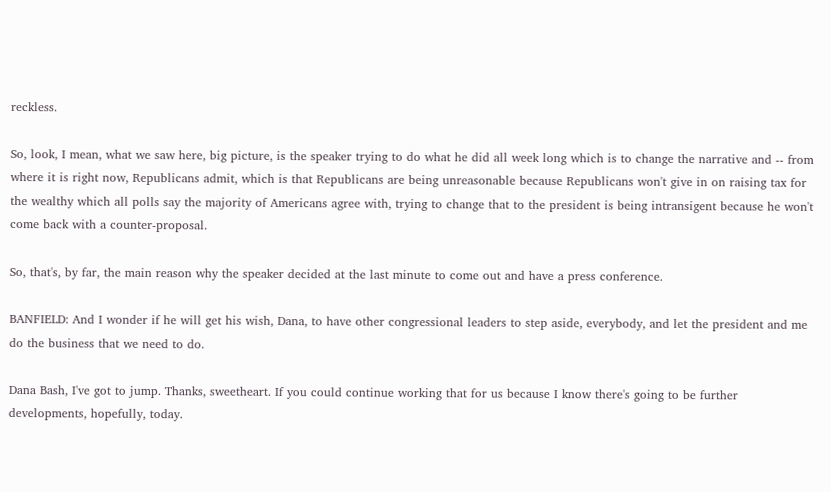reckless.

So, look, I mean, what we saw here, big picture, is the speaker trying to do what he did all week long which is to change the narrative and -- from where it is right now, Republicans admit, which is that Republicans are being unreasonable because Republicans won't give in on raising tax for the wealthy which all polls say the majority of Americans agree with, trying to change that to the president is being intransigent because he won't come back with a counter-proposal.

So, that's, by far, the main reason why the speaker decided at the last minute to come out and have a press conference.

BANFIELD: And I wonder if he will get his wish, Dana, to have other congressional leaders to step aside, everybody, and let the president and me do the business that we need to do.

Dana Bash, I've got to jump. Thanks, sweetheart. If you could continue working that for us because I know there's going to be further developments, hopefully, today.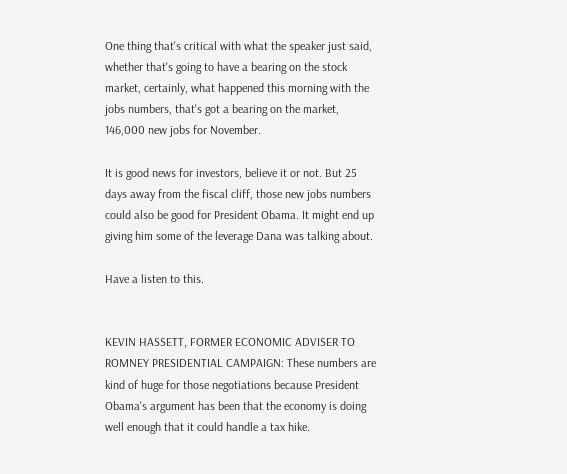One thing that's critical with what the speaker just said, whether that's going to have a bearing on the stock market, certainly, what happened this morning with the jobs numbers, that's got a bearing on the market, 146,000 new jobs for November.

It is good news for investors, believe it or not. But 25 days away from the fiscal cliff, those new jobs numbers could also be good for President Obama. It might end up giving him some of the leverage Dana was talking about.

Have a listen to this.


KEVIN HASSETT, FORMER ECONOMIC ADVISER TO ROMNEY PRESIDENTIAL CAMPAIGN: These numbers are kind of huge for those negotiations because President Obama's argument has been that the economy is doing well enough that it could handle a tax hike.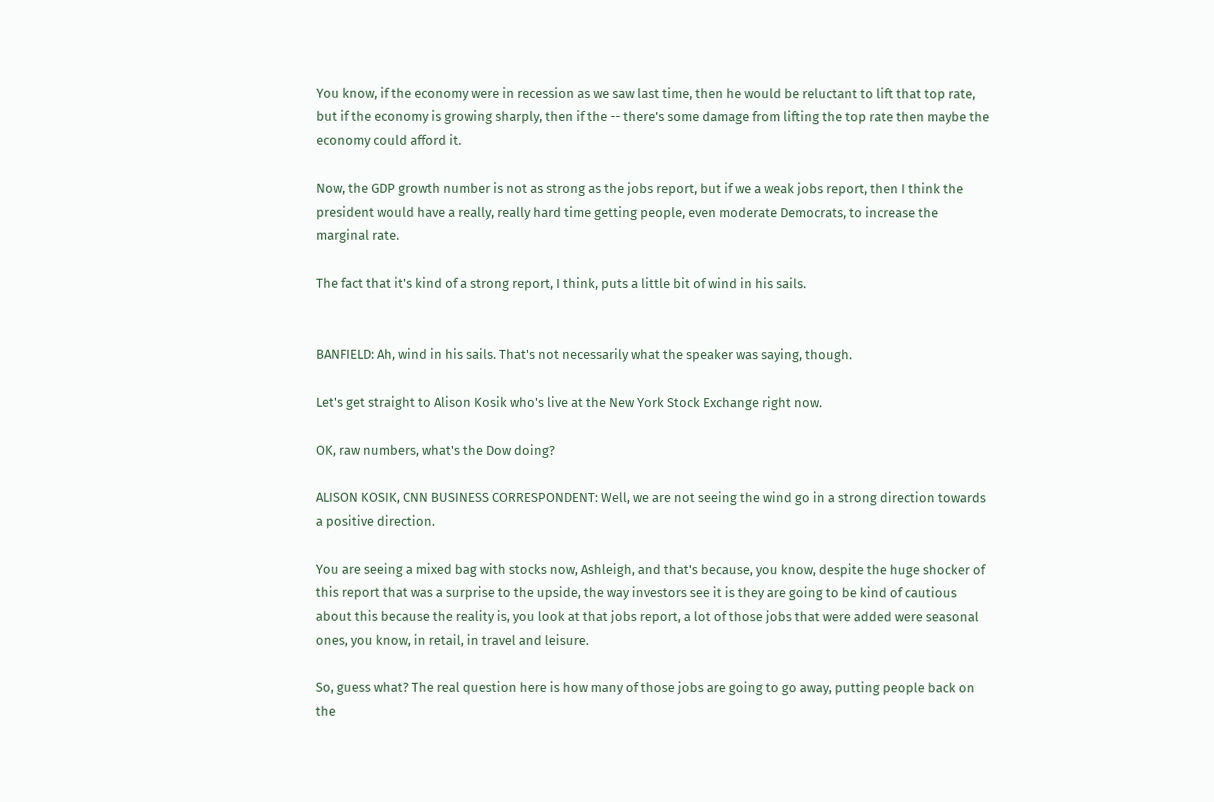You know, if the economy were in recession as we saw last time, then he would be reluctant to lift that top rate, but if the economy is growing sharply, then if the -- there's some damage from lifting the top rate then maybe the economy could afford it.

Now, the GDP growth number is not as strong as the jobs report, but if we a weak jobs report, then I think the president would have a really, really hard time getting people, even moderate Democrats, to increase the marginal rate.

The fact that it's kind of a strong report, I think, puts a little bit of wind in his sails.


BANFIELD: Ah, wind in his sails. That's not necessarily what the speaker was saying, though.

Let's get straight to Alison Kosik who's live at the New York Stock Exchange right now.

OK, raw numbers, what's the Dow doing?

ALISON KOSIK, CNN BUSINESS CORRESPONDENT: Well, we are not seeing the wind go in a strong direction towards a positive direction.

You are seeing a mixed bag with stocks now, Ashleigh, and that's because, you know, despite the huge shocker of this report that was a surprise to the upside, the way investors see it is they are going to be kind of cautious about this because the reality is, you look at that jobs report, a lot of those jobs that were added were seasonal ones, you know, in retail, in travel and leisure.

So, guess what? The real question here is how many of those jobs are going to go away, putting people back on the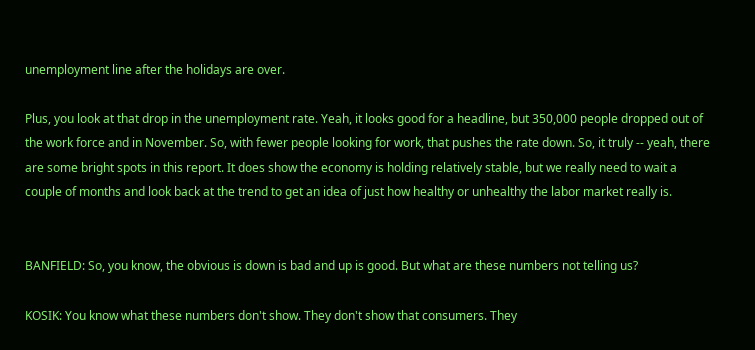unemployment line after the holidays are over.

Plus, you look at that drop in the unemployment rate. Yeah, it looks good for a headline, but 350,000 people dropped out of the work force and in November. So, with fewer people looking for work, that pushes the rate down. So, it truly -- yeah, there are some bright spots in this report. It does show the economy is holding relatively stable, but we really need to wait a couple of months and look back at the trend to get an idea of just how healthy or unhealthy the labor market really is.


BANFIELD: So, you know, the obvious is down is bad and up is good. But what are these numbers not telling us?

KOSIK: You know what these numbers don't show. They don't show that consumers. They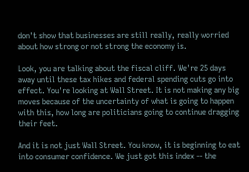don't show that businesses are still really, really worried about how strong or not strong the economy is.

Look, you are talking about the fiscal cliff. We're 25 days away until these tax hikes and federal spending cuts go into effect. You're looking at Wall Street. It is not making any big moves because of the uncertainty of what is going to happen with this, how long are politicians going to continue dragging their feet.

And it is not just Wall Street. You know, it is beginning to eat into consumer confidence. We just got this index -- the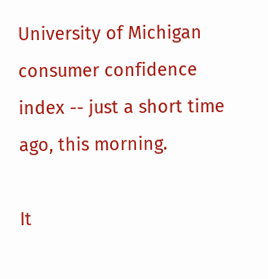University of Michigan consumer confidence index -- just a short time ago, this morning.

It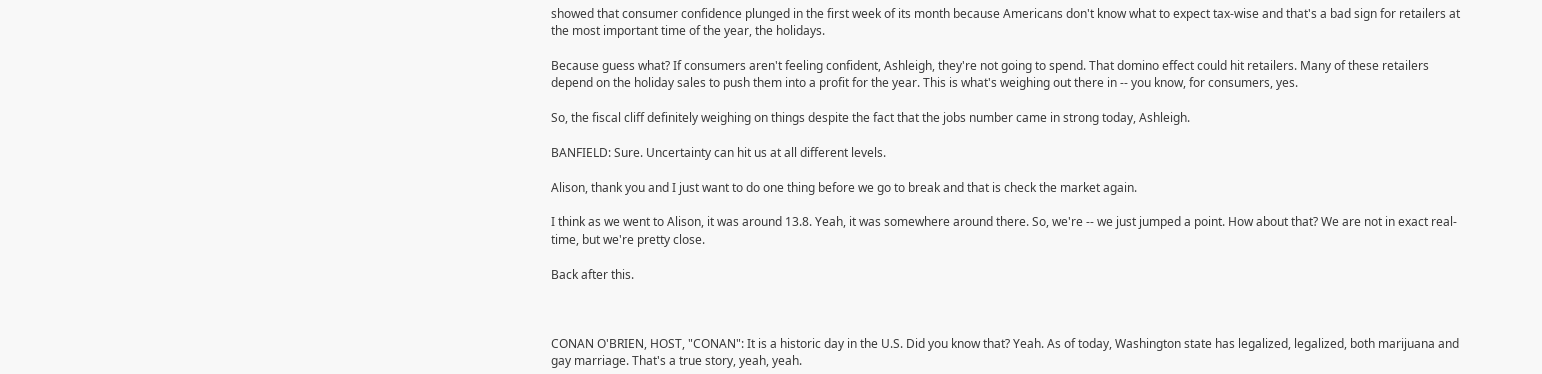showed that consumer confidence plunged in the first week of its month because Americans don't know what to expect tax-wise and that's a bad sign for retailers at the most important time of the year, the holidays.

Because guess what? If consumers aren't feeling confident, Ashleigh, they're not going to spend. That domino effect could hit retailers. Many of these retailers depend on the holiday sales to push them into a profit for the year. This is what's weighing out there in -- you know, for consumers, yes.

So, the fiscal cliff definitely weighing on things despite the fact that the jobs number came in strong today, Ashleigh.

BANFIELD: Sure. Uncertainty can hit us at all different levels.

Alison, thank you and I just want to do one thing before we go to break and that is check the market again.

I think as we went to Alison, it was around 13.8. Yeah, it was somewhere around there. So, we're -- we just jumped a point. How about that? We are not in exact real-time, but we're pretty close.

Back after this.



CONAN O'BRIEN, HOST, "CONAN": It is a historic day in the U.S. Did you know that? Yeah. As of today, Washington state has legalized, legalized, both marijuana and gay marriage. That's a true story, yeah, yeah.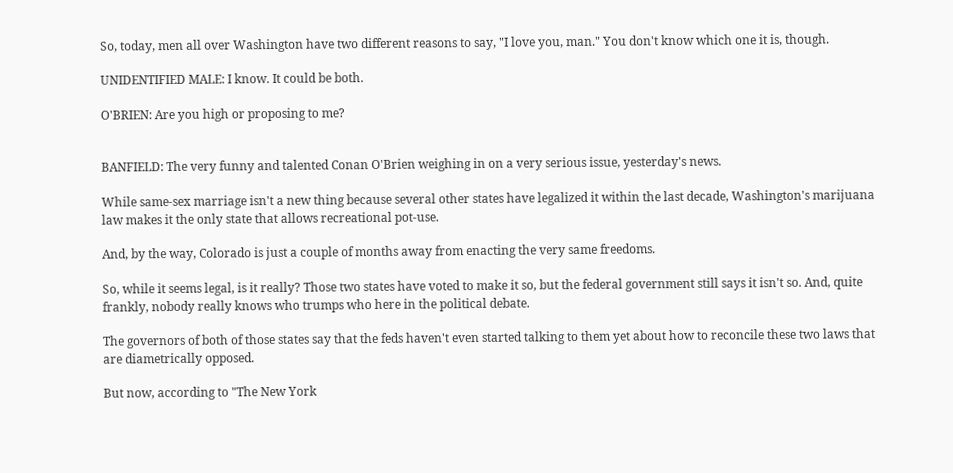So, today, men all over Washington have two different reasons to say, "I love you, man." You don't know which one it is, though.

UNIDENTIFIED MALE: I know. It could be both.

O'BRIEN: Are you high or proposing to me?


BANFIELD: The very funny and talented Conan O'Brien weighing in on a very serious issue, yesterday's news.

While same-sex marriage isn't a new thing because several other states have legalized it within the last decade, Washington's marijuana law makes it the only state that allows recreational pot-use.

And, by the way, Colorado is just a couple of months away from enacting the very same freedoms.

So, while it seems legal, is it really? Those two states have voted to make it so, but the federal government still says it isn't so. And, quite frankly, nobody really knows who trumps who here in the political debate.

The governors of both of those states say that the feds haven't even started talking to them yet about how to reconcile these two laws that are diametrically opposed.

But now, according to "The New York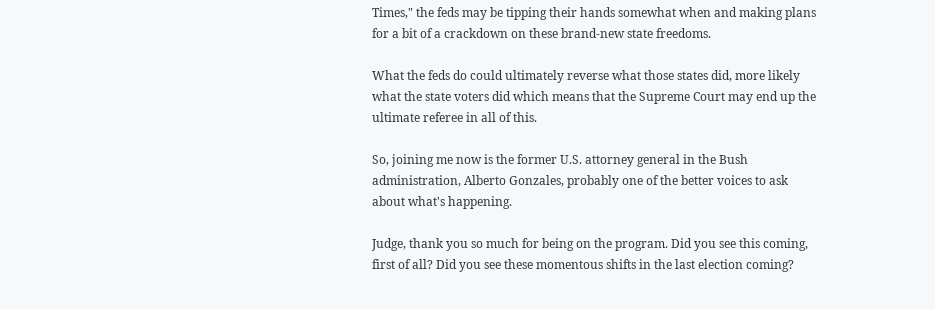Times," the feds may be tipping their hands somewhat when and making plans for a bit of a crackdown on these brand-new state freedoms.

What the feds do could ultimately reverse what those states did, more likely what the state voters did which means that the Supreme Court may end up the ultimate referee in all of this.

So, joining me now is the former U.S. attorney general in the Bush administration, Alberto Gonzales, probably one of the better voices to ask about what's happening.

Judge, thank you so much for being on the program. Did you see this coming, first of all? Did you see these momentous shifts in the last election coming?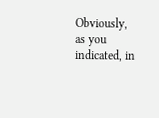Obviously, as you indicated, in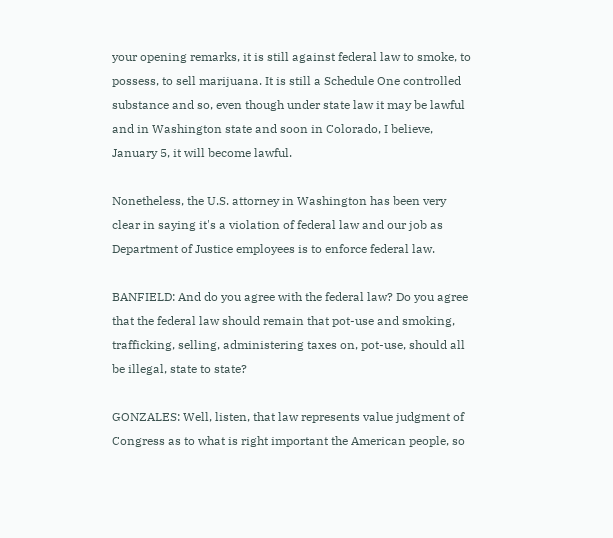your opening remarks, it is still against federal law to smoke, to possess, to sell marijuana. It is still a Schedule One controlled substance and so, even though under state law it may be lawful and in Washington state and soon in Colorado, I believe, January 5, it will become lawful.

Nonetheless, the U.S. attorney in Washington has been very clear in saying it's a violation of federal law and our job as Department of Justice employees is to enforce federal law.

BANFIELD: And do you agree with the federal law? Do you agree that the federal law should remain that pot-use and smoking, trafficking, selling, administering taxes on, pot-use, should all be illegal, state to state?

GONZALES: Well, listen, that law represents value judgment of Congress as to what is right important the American people, so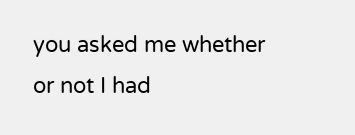you asked me whether or not I had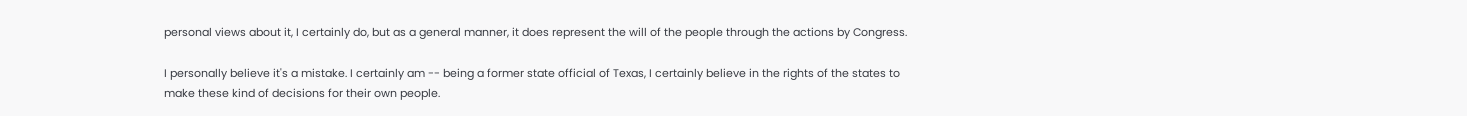personal views about it, I certainly do, but as a general manner, it does represent the will of the people through the actions by Congress.

I personally believe it's a mistake. I certainly am -- being a former state official of Texas, I certainly believe in the rights of the states to make these kind of decisions for their own people.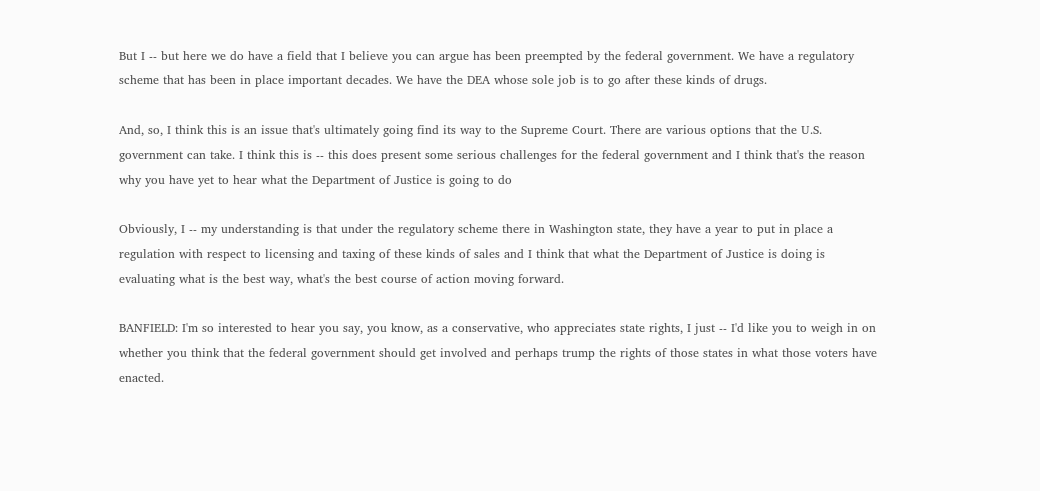But I -- but here we do have a field that I believe you can argue has been preempted by the federal government. We have a regulatory scheme that has been in place important decades. We have the DEA whose sole job is to go after these kinds of drugs.

And, so, I think this is an issue that's ultimately going find its way to the Supreme Court. There are various options that the U.S. government can take. I think this is -- this does present some serious challenges for the federal government and I think that's the reason why you have yet to hear what the Department of Justice is going to do

Obviously, I -- my understanding is that under the regulatory scheme there in Washington state, they have a year to put in place a regulation with respect to licensing and taxing of these kinds of sales and I think that what the Department of Justice is doing is evaluating what is the best way, what's the best course of action moving forward.

BANFIELD: I'm so interested to hear you say, you know, as a conservative, who appreciates state rights, I just -- I'd like you to weigh in on whether you think that the federal government should get involved and perhaps trump the rights of those states in what those voters have enacted.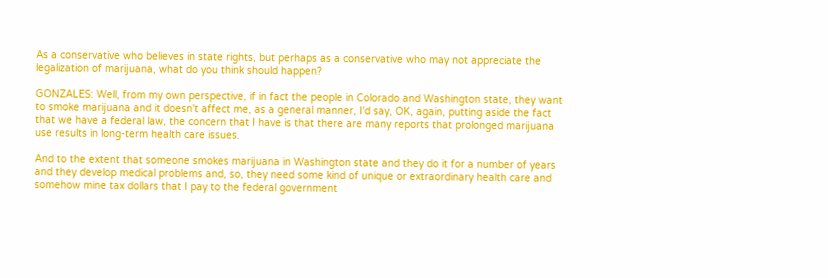As a conservative who believes in state rights, but perhaps as a conservative who may not appreciate the legalization of marijuana, what do you think should happen?

GONZALES: Well, from my own perspective, if in fact the people in Colorado and Washington state, they want to smoke marijuana and it doesn't affect me, as a general manner, I'd say, OK, again, putting aside the fact that we have a federal law, the concern that I have is that there are many reports that prolonged marijuana use results in long-term health care issues.

And to the extent that someone smokes marijuana in Washington state and they do it for a number of years and they develop medical problems and, so, they need some kind of unique or extraordinary health care and somehow mine tax dollars that I pay to the federal government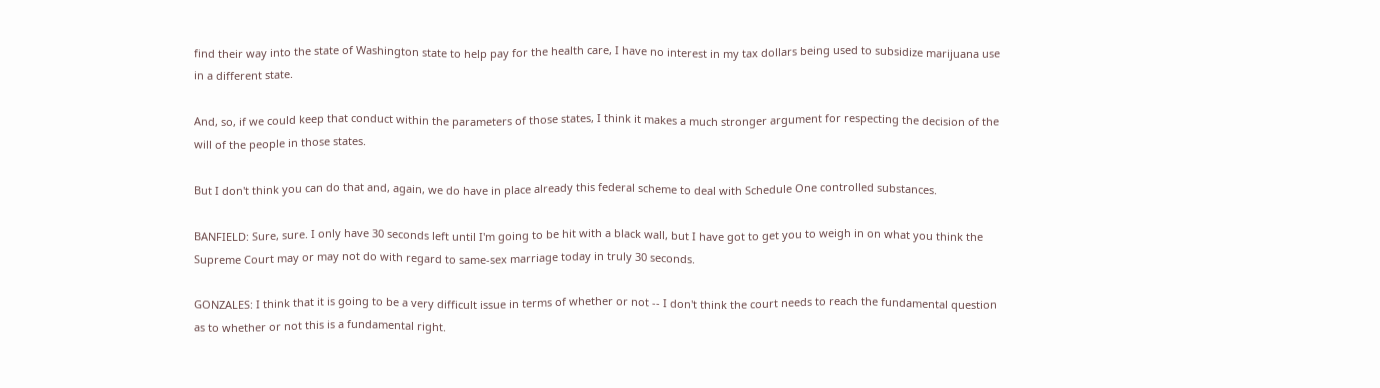find their way into the state of Washington state to help pay for the health care, I have no interest in my tax dollars being used to subsidize marijuana use in a different state.

And, so, if we could keep that conduct within the parameters of those states, I think it makes a much stronger argument for respecting the decision of the will of the people in those states.

But I don't think you can do that and, again, we do have in place already this federal scheme to deal with Schedule One controlled substances.

BANFIELD: Sure, sure. I only have 30 seconds left until I'm going to be hit with a black wall, but I have got to get you to weigh in on what you think the Supreme Court may or may not do with regard to same-sex marriage today in truly 30 seconds.

GONZALES: I think that it is going to be a very difficult issue in terms of whether or not -- I don't think the court needs to reach the fundamental question as to whether or not this is a fundamental right.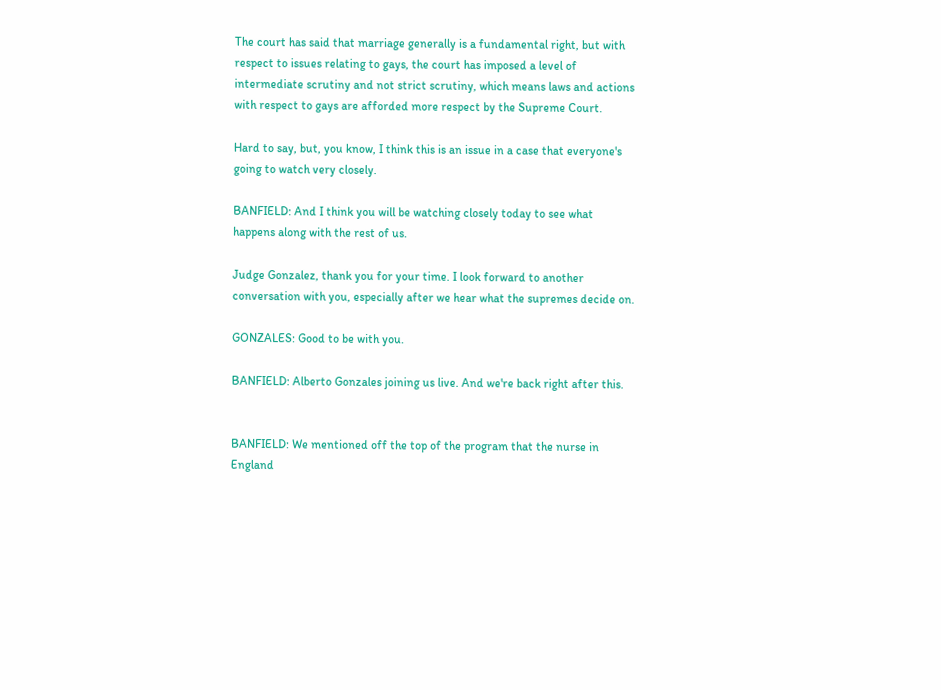The court has said that marriage generally is a fundamental right, but with respect to issues relating to gays, the court has imposed a level of intermediate scrutiny and not strict scrutiny, which means laws and actions with respect to gays are afforded more respect by the Supreme Court.

Hard to say, but, you know, I think this is an issue in a case that everyone's going to watch very closely.

BANFIELD: And I think you will be watching closely today to see what happens along with the rest of us.

Judge Gonzalez, thank you for your time. I look forward to another conversation with you, especially after we hear what the supremes decide on.

GONZALES: Good to be with you.

BANFIELD: Alberto Gonzales joining us live. And we're back right after this.


BANFIELD: We mentioned off the top of the program that the nurse in England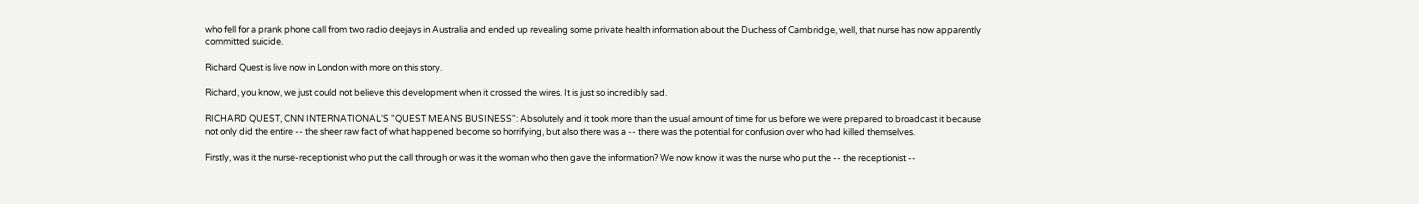who fell for a prank phone call from two radio deejays in Australia and ended up revealing some private health information about the Duchess of Cambridge, well, that nurse has now apparently committed suicide.

Richard Quest is live now in London with more on this story.

Richard, you know, we just could not believe this development when it crossed the wires. It is just so incredibly sad.

RICHARD QUEST, CNN INTERNATIONAL'S "QUEST MEANS BUSINESS": Absolutely and it took more than the usual amount of time for us before we were prepared to broadcast it because not only did the entire -- the sheer raw fact of what happened become so horrifying, but also there was a -- there was the potential for confusion over who had killed themselves.

Firstly, was it the nurse-receptionist who put the call through or was it the woman who then gave the information? We now know it was the nurse who put the -- the receptionist --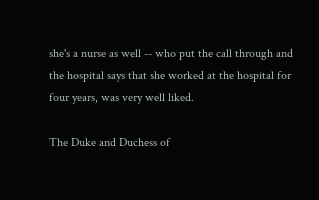she's a nurse as well -- who put the call through and the hospital says that she worked at the hospital for four years, was very well liked.

The Duke and Duchess of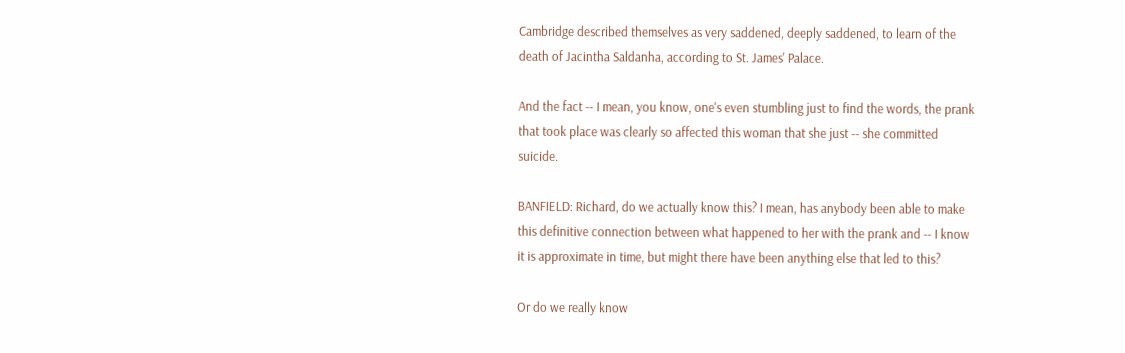Cambridge described themselves as very saddened, deeply saddened, to learn of the death of Jacintha Saldanha, according to St. James' Palace.

And the fact -- I mean, you know, one's even stumbling just to find the words, the prank that took place was clearly so affected this woman that she just -- she committed suicide.

BANFIELD: Richard, do we actually know this? I mean, has anybody been able to make this definitive connection between what happened to her with the prank and -- I know it is approximate in time, but might there have been anything else that led to this?

Or do we really know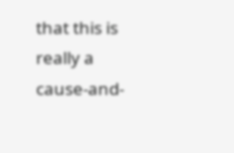that this is really a cause-and-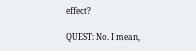effect?

QUEST: No. I mean,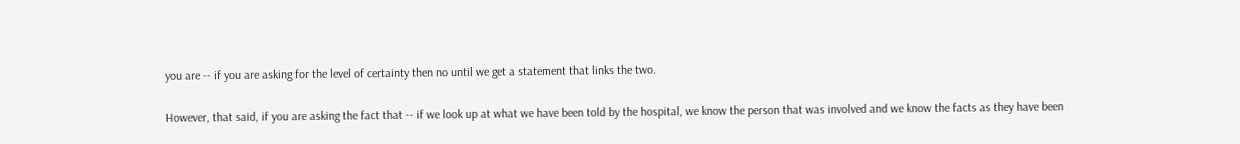you are -- if you are asking for the level of certainty then no until we get a statement that links the two.

However, that said, if you are asking the fact that -- if we look up at what we have been told by the hospital, we know the person that was involved and we know the facts as they have been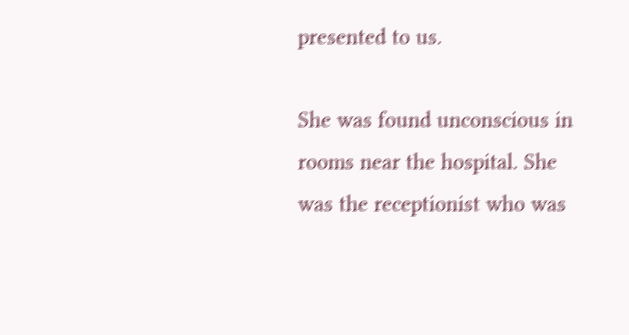presented to us.

She was found unconscious in rooms near the hospital. She was the receptionist who was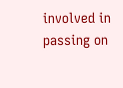involved in passing on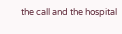the call and the hospital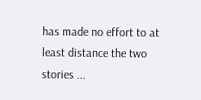has made no effort to at least distance the two stories ...